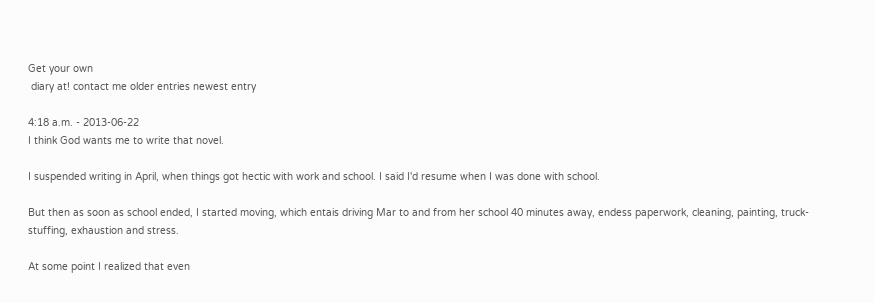Get your own
 diary at! contact me older entries newest entry

4:18 a.m. - 2013-06-22
I think God wants me to write that novel.

I suspended writing in April, when things got hectic with work and school. I said I'd resume when I was done with school.

But then as soon as school ended, I started moving, which entais driving Mar to and from her school 40 minutes away, endess paperwork, cleaning, painting, truck-stuffing, exhaustion and stress.

At some point I realized that even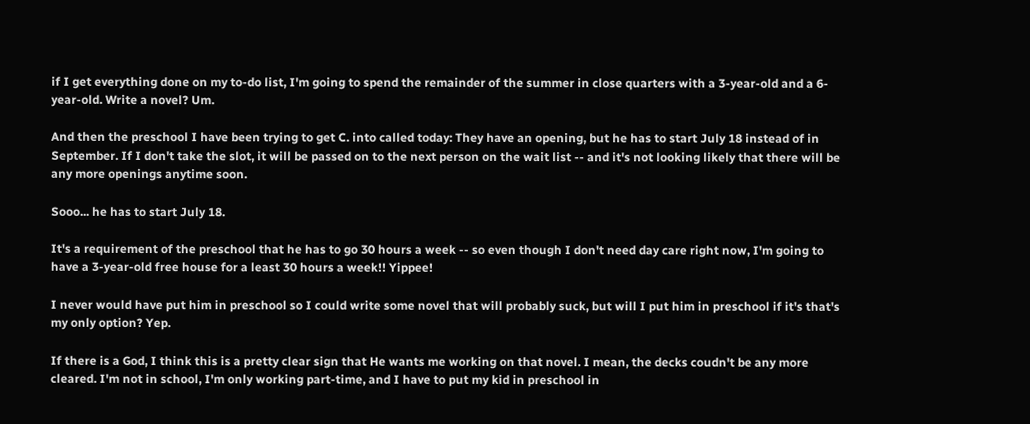if I get everything done on my to-do list, I'm going to spend the remainder of the summer in close quarters with a 3-year-old and a 6-year-old. Write a novel? Um.

And then the preschool I have been trying to get C. into called today: They have an opening, but he has to start July 18 instead of in September. If I don't take the slot, it will be passed on to the next person on the wait list -- and it's not looking likely that there will be any more openings anytime soon.

Sooo... he has to start July 18.

It's a requirement of the preschool that he has to go 30 hours a week -- so even though I don't need day care right now, I'm going to have a 3-year-old free house for a least 30 hours a week!! Yippee!

I never would have put him in preschool so I could write some novel that will probably suck, but will I put him in preschool if it's that's my only option? Yep.

If there is a God, I think this is a pretty clear sign that He wants me working on that novel. I mean, the decks coudn't be any more cleared. I'm not in school, I'm only working part-time, and I have to put my kid in preschool in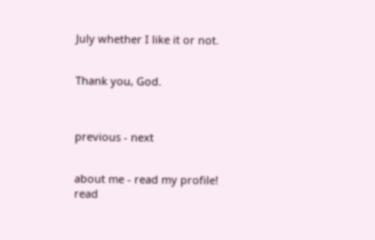July whether I like it or not.


Thank you, God.



previous - next


about me - read my profile! read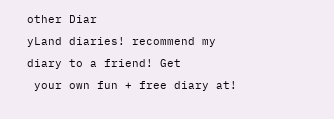other Diar
yLand diaries! recommend my diary to a friend! Get
 your own fun + free diary at!